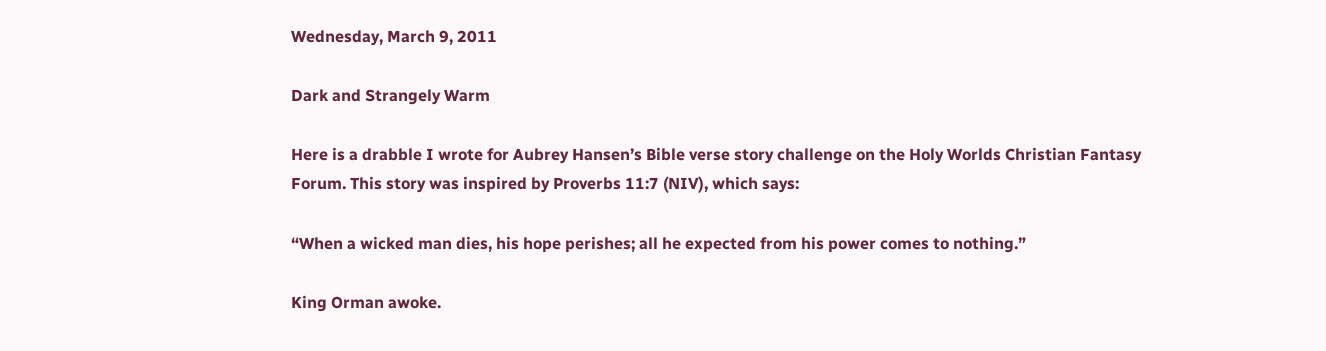Wednesday, March 9, 2011

Dark and Strangely Warm

Here is a drabble I wrote for Aubrey Hansen’s Bible verse story challenge on the Holy Worlds Christian Fantasy Forum. This story was inspired by Proverbs 11:7 (NIV), which says:

“When a wicked man dies, his hope perishes; all he expected from his power comes to nothing.”

King Orman awoke.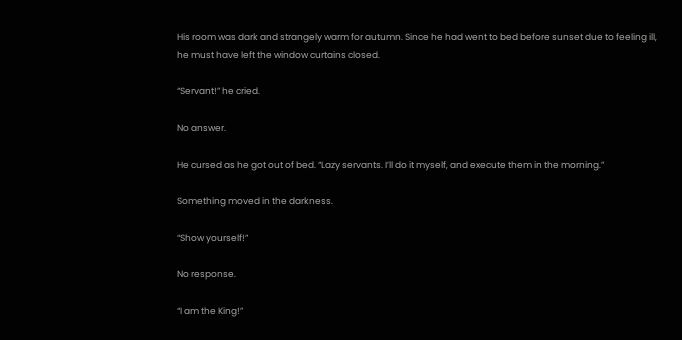His room was dark and strangely warm for autumn. Since he had went to bed before sunset due to feeling ill, he must have left the window curtains closed.

“Servant!” he cried.

No answer.

He cursed as he got out of bed. “Lazy servants. I’ll do it myself, and execute them in the morning.”

Something moved in the darkness.

“Show yourself!”

No response.

“I am the King!”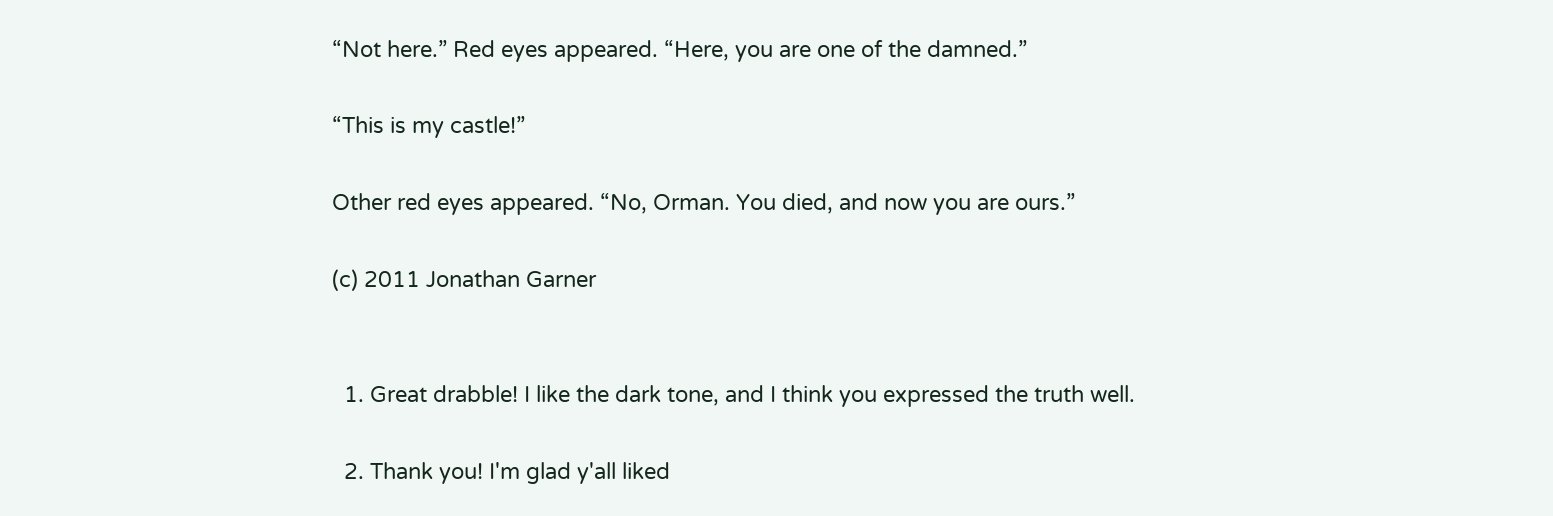“Not here.” Red eyes appeared. “Here, you are one of the damned.”

“This is my castle!”

Other red eyes appeared. “No, Orman. You died, and now you are ours.”

(c) 2011 Jonathan Garner


  1. Great drabble! I like the dark tone, and I think you expressed the truth well.

  2. Thank you! I'm glad y'all liked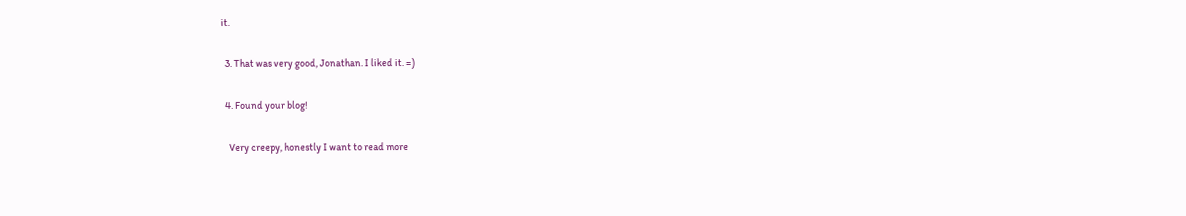it.

  3. That was very good, Jonathan. I liked it. =)

  4. Found your blog!

    Very creepy, honestly I want to read more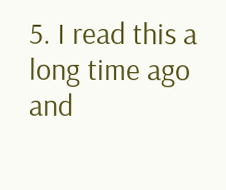5. I read this a long time ago and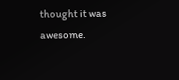thought it was awesome.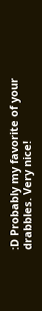:D Probably my favorite of your drabbles. Very nice!